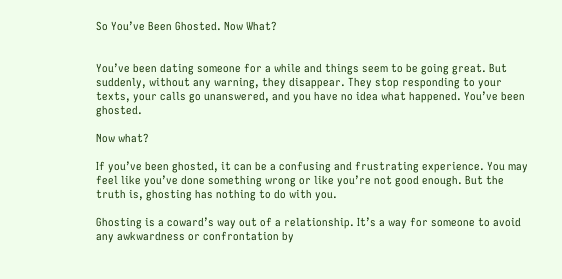So You’ve Been Ghosted. Now What?


You’ve been dating someone for a while and things seem to be going great. But suddenly, without any warning, they disappear. They stop responding to your texts, your calls go unanswered, and you have no idea what happened. You’ve been ghosted.

Now what?

If you’ve been ghosted, it can be a confusing and frustrating experience. You may feel like you’ve done something wrong or like you’re not good enough. But the truth is, ghosting has nothing to do with you.

Ghosting is a coward’s way out of a relationship. It’s a way for someone to avoid any awkwardness or confrontation by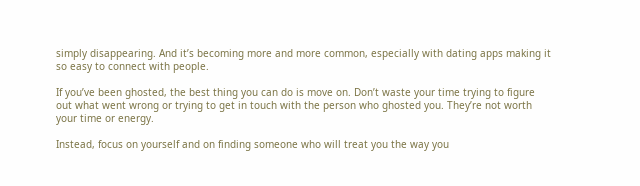simply disappearing. And it’s becoming more and more common, especially with dating apps making it so easy to connect with people.

If you’ve been ghosted, the best thing you can do is move on. Don’t waste your time trying to figure out what went wrong or trying to get in touch with the person who ghosted you. They’re not worth your time or energy.

Instead, focus on yourself and on finding someone who will treat you the way you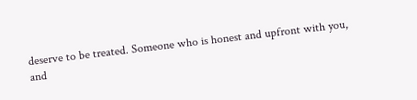deserve to be treated. Someone who is honest and upfront with you, and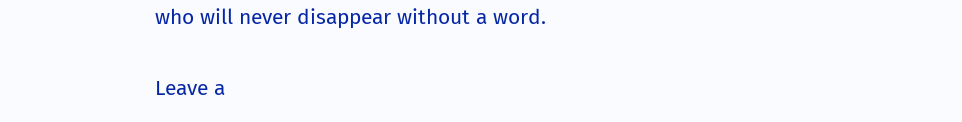who will never disappear without a word.

Leave a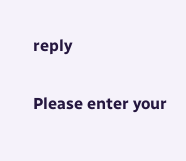reply

Please enter your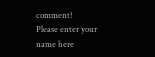comment!
Please enter your name here